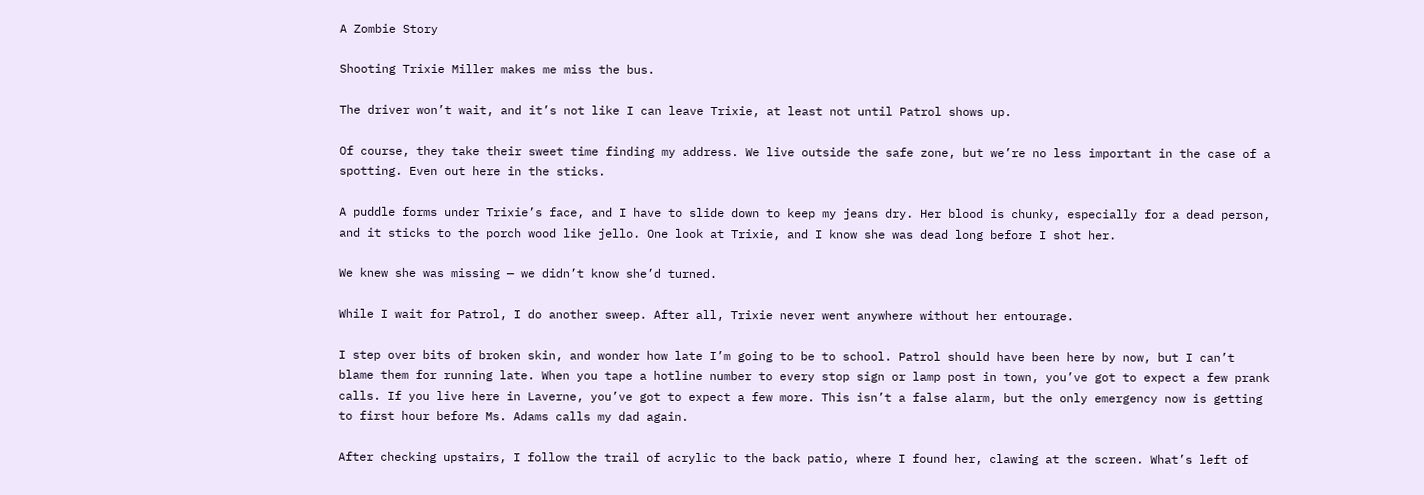A Zombie Story

Shooting Trixie Miller makes me miss the bus.

The driver won’t wait, and it’s not like I can leave Trixie, at least not until Patrol shows up.

Of course, they take their sweet time finding my address. We live outside the safe zone, but we’re no less important in the case of a spotting. Even out here in the sticks.

A puddle forms under Trixie’s face, and I have to slide down to keep my jeans dry. Her blood is chunky, especially for a dead person, and it sticks to the porch wood like jello. One look at Trixie, and I know she was dead long before I shot her.

We knew she was missing — we didn’t know she’d turned.

While I wait for Patrol, I do another sweep. After all, Trixie never went anywhere without her entourage.

I step over bits of broken skin, and wonder how late I’m going to be to school. Patrol should have been here by now, but I can’t blame them for running late. When you tape a hotline number to every stop sign or lamp post in town, you’ve got to expect a few prank calls. If you live here in Laverne, you’ve got to expect a few more. This isn’t a false alarm, but the only emergency now is getting to first hour before Ms. Adams calls my dad again.

After checking upstairs, I follow the trail of acrylic to the back patio, where I found her, clawing at the screen. What’s left of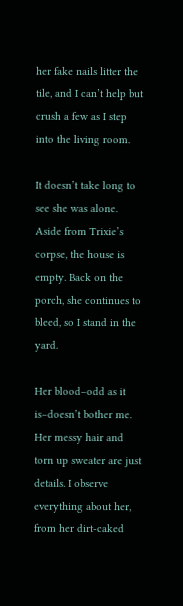her fake nails litter the tile, and I can’t help but crush a few as I step into the living room.

It doesn’t take long to see she was alone. Aside from Trixie’s corpse, the house is empty. Back on the porch, she continues to bleed, so I stand in the yard.

Her blood–odd as it is–doesn’t bother me. Her messy hair and torn up sweater are just details. I observe everything about her, from her dirt-caked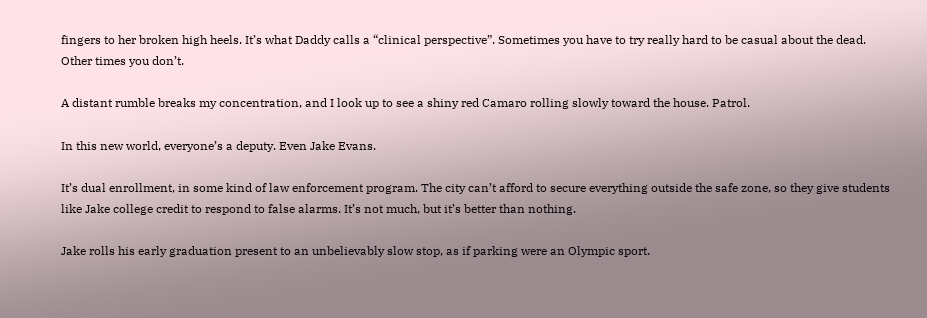fingers to her broken high heels. It’s what Daddy calls a “clinical perspective”. Sometimes you have to try really hard to be casual about the dead. Other times you don’t.

A distant rumble breaks my concentration, and I look up to see a shiny red Camaro rolling slowly toward the house. Patrol.

In this new world, everyone’s a deputy. Even Jake Evans.

It’s dual enrollment, in some kind of law enforcement program. The city can’t afford to secure everything outside the safe zone, so they give students like Jake college credit to respond to false alarms. It’s not much, but it’s better than nothing.

Jake rolls his early graduation present to an unbelievably slow stop, as if parking were an Olympic sport.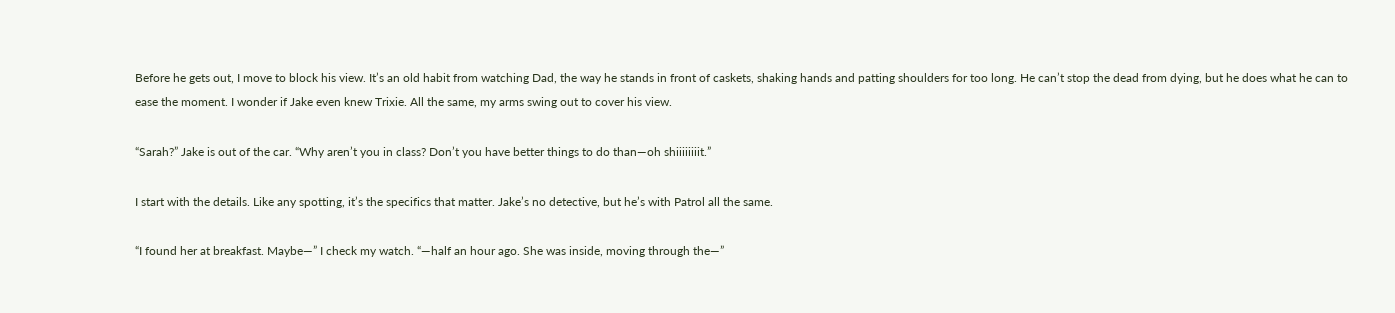Before he gets out, I move to block his view. It’s an old habit from watching Dad, the way he stands in front of caskets, shaking hands and patting shoulders for too long. He can’t stop the dead from dying, but he does what he can to ease the moment. I wonder if Jake even knew Trixie. All the same, my arms swing out to cover his view.

“Sarah?” Jake is out of the car. “Why aren’t you in class? Don’t you have better things to do than—oh shiiiiiiiit.”

I start with the details. Like any spotting, it’s the specifics that matter. Jake’s no detective, but he’s with Patrol all the same.

“I found her at breakfast. Maybe—” I check my watch. “—half an hour ago. She was inside, moving through the—”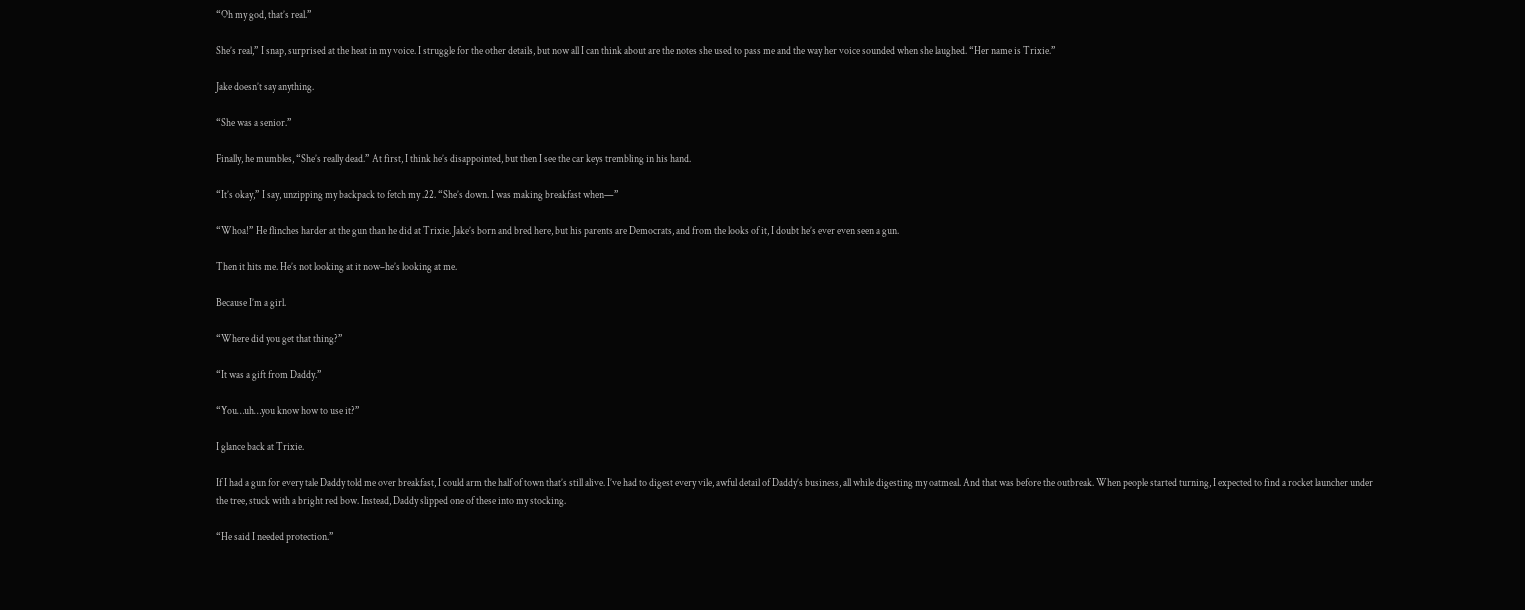“Oh my god, that’s real.”

She’s real,” I snap, surprised at the heat in my voice. I struggle for the other details, but now all I can think about are the notes she used to pass me and the way her voice sounded when she laughed. “Her name is Trixie.”

Jake doesn’t say anything.

“She was a senior.”

Finally, he mumbles, “She’s really dead.” At first, I think he’s disappointed, but then I see the car keys trembling in his hand.

“It’s okay,” I say, unzipping my backpack to fetch my .22. “She’s down. I was making breakfast when—”

“Whoa!” He flinches harder at the gun than he did at Trixie. Jake’s born and bred here, but his parents are Democrats, and from the looks of it, I doubt he’s ever even seen a gun.

Then it hits me. He’s not looking at it now–he’s looking at me.

Because I’m a girl.

“Where did you get that thing?”

“It was a gift from Daddy.”

“You…uh…you know how to use it?”

I glance back at Trixie.

If I had a gun for every tale Daddy told me over breakfast, I could arm the half of town that’s still alive. I’ve had to digest every vile, awful detail of Daddy’s business, all while digesting my oatmeal. And that was before the outbreak. When people started turning, I expected to find a rocket launcher under the tree, stuck with a bright red bow. Instead, Daddy slipped one of these into my stocking.

“He said I needed protection.”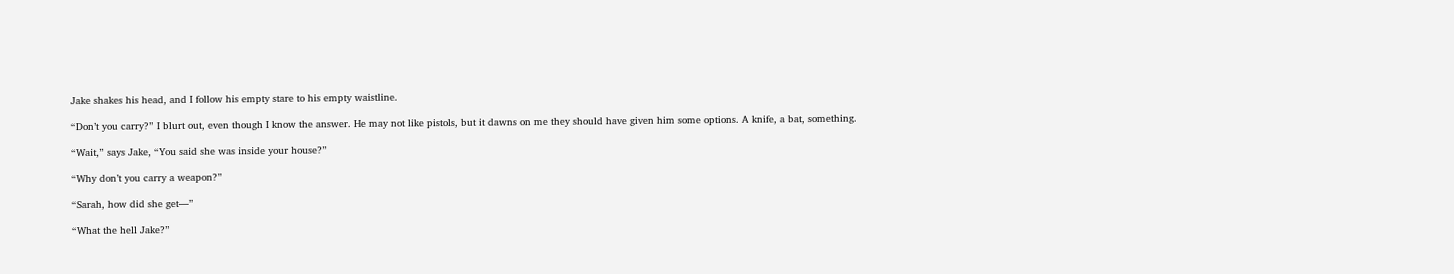Jake shakes his head, and I follow his empty stare to his empty waistline.

“Don’t you carry?” I blurt out, even though I know the answer. He may not like pistols, but it dawns on me they should have given him some options. A knife, a bat, something.

“Wait,” says Jake, “You said she was inside your house?”

“Why don’t you carry a weapon?”

“Sarah, how did she get—”

“What the hell Jake?”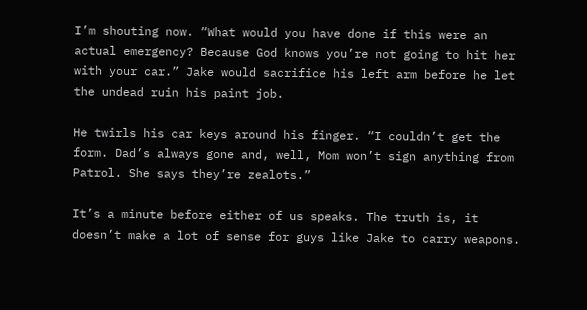I’m shouting now. “What would you have done if this were an actual emergency? Because God knows you’re not going to hit her with your car.” Jake would sacrifice his left arm before he let the undead ruin his paint job.

He twirls his car keys around his finger. “I couldn’t get the form. Dad’s always gone and, well, Mom won’t sign anything from Patrol. She says they’re zealots.”

It’s a minute before either of us speaks. The truth is, it doesn’t make a lot of sense for guys like Jake to carry weapons.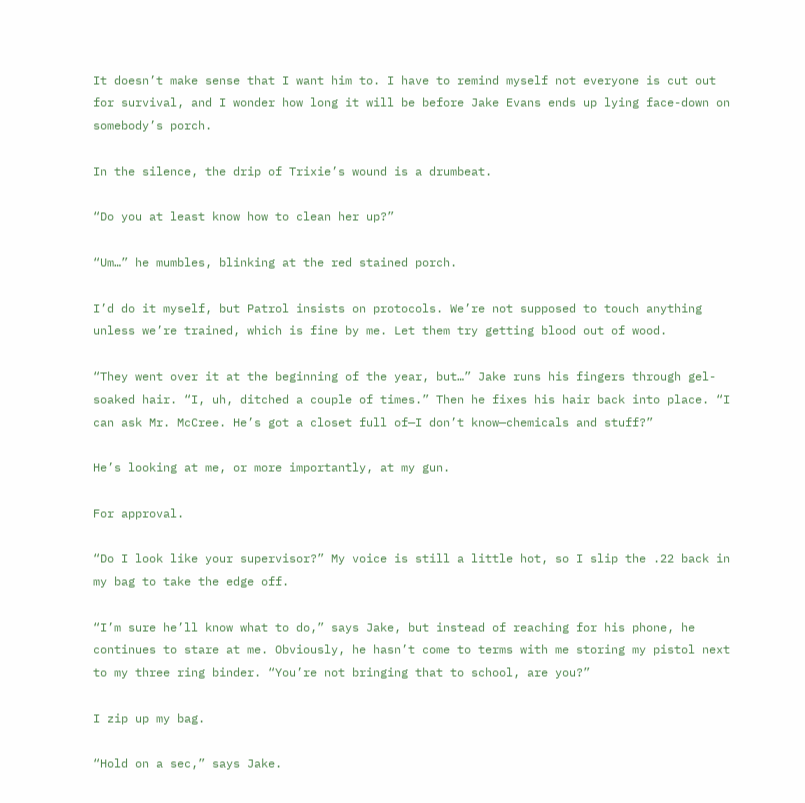It doesn’t make sense that I want him to. I have to remind myself not everyone is cut out for survival, and I wonder how long it will be before Jake Evans ends up lying face-down on somebody’s porch.

In the silence, the drip of Trixie’s wound is a drumbeat.

“Do you at least know how to clean her up?”

“Um…” he mumbles, blinking at the red stained porch.

I’d do it myself, but Patrol insists on protocols. We’re not supposed to touch anything unless we’re trained, which is fine by me. Let them try getting blood out of wood.

“They went over it at the beginning of the year, but…” Jake runs his fingers through gel-soaked hair. “I, uh, ditched a couple of times.” Then he fixes his hair back into place. “I can ask Mr. McCree. He’s got a closet full of—I don’t know—chemicals and stuff?”

He’s looking at me, or more importantly, at my gun.

For approval.

“Do I look like your supervisor?” My voice is still a little hot, so I slip the .22 back in my bag to take the edge off.

“I’m sure he’ll know what to do,” says Jake, but instead of reaching for his phone, he continues to stare at me. Obviously, he hasn’t come to terms with me storing my pistol next to my three ring binder. “You’re not bringing that to school, are you?”

I zip up my bag.

“Hold on a sec,” says Jake.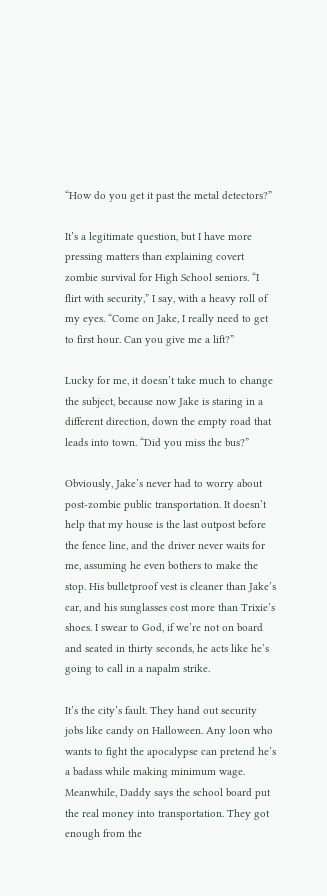“How do you get it past the metal detectors?”

It’s a legitimate question, but I have more pressing matters than explaining covert zombie survival for High School seniors. “I flirt with security,” I say, with a heavy roll of my eyes. “Come on Jake, I really need to get to first hour. Can you give me a lift?”

Lucky for me, it doesn’t take much to change the subject, because now Jake is staring in a different direction, down the empty road that leads into town. “Did you miss the bus?”

Obviously, Jake’s never had to worry about post-zombie public transportation. It doesn’t help that my house is the last outpost before the fence line, and the driver never waits for me, assuming he even bothers to make the stop. His bulletproof vest is cleaner than Jake’s car, and his sunglasses cost more than Trixie’s shoes. I swear to God, if we’re not on board and seated in thirty seconds, he acts like he’s going to call in a napalm strike.

It’s the city’s fault. They hand out security jobs like candy on Halloween. Any loon who wants to fight the apocalypse can pretend he’s a badass while making minimum wage. Meanwhile, Daddy says the school board put the real money into transportation. They got enough from the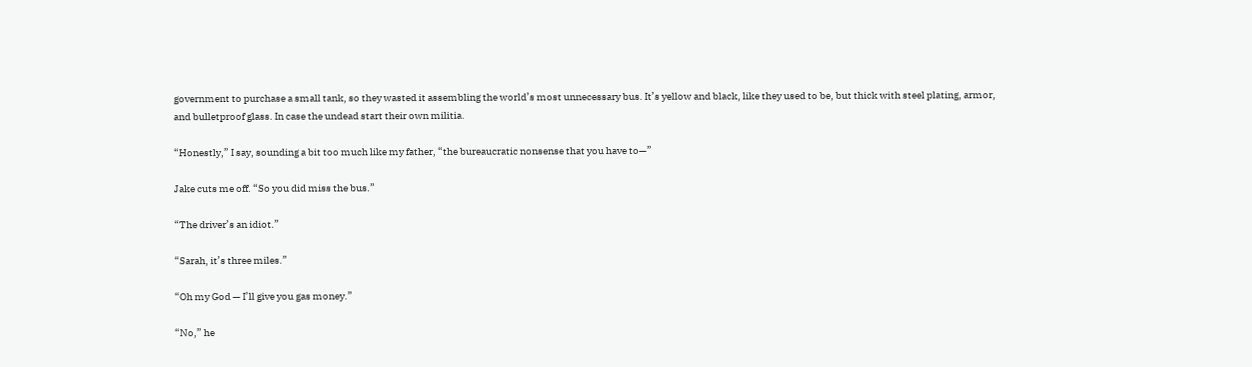government to purchase a small tank, so they wasted it assembling the world’s most unnecessary bus. It’s yellow and black, like they used to be, but thick with steel plating, armor, and bulletproof glass. In case the undead start their own militia.

“Honestly,” I say, sounding a bit too much like my father, “the bureaucratic nonsense that you have to—”

Jake cuts me off. “So you did miss the bus.”

“The driver’s an idiot.”

“Sarah, it’s three miles.”

“Oh my God — I’ll give you gas money.”

“No,” he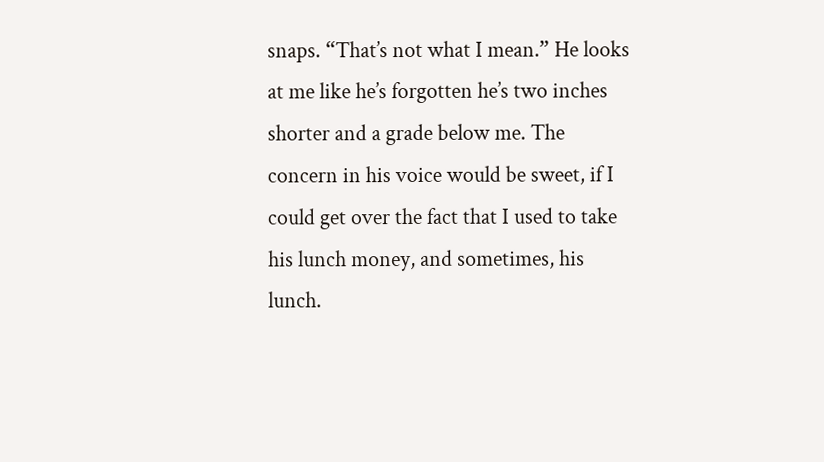snaps. “That’s not what I mean.” He looks at me like he’s forgotten he’s two inches shorter and a grade below me. The concern in his voice would be sweet, if I could get over the fact that I used to take his lunch money, and sometimes, his lunch.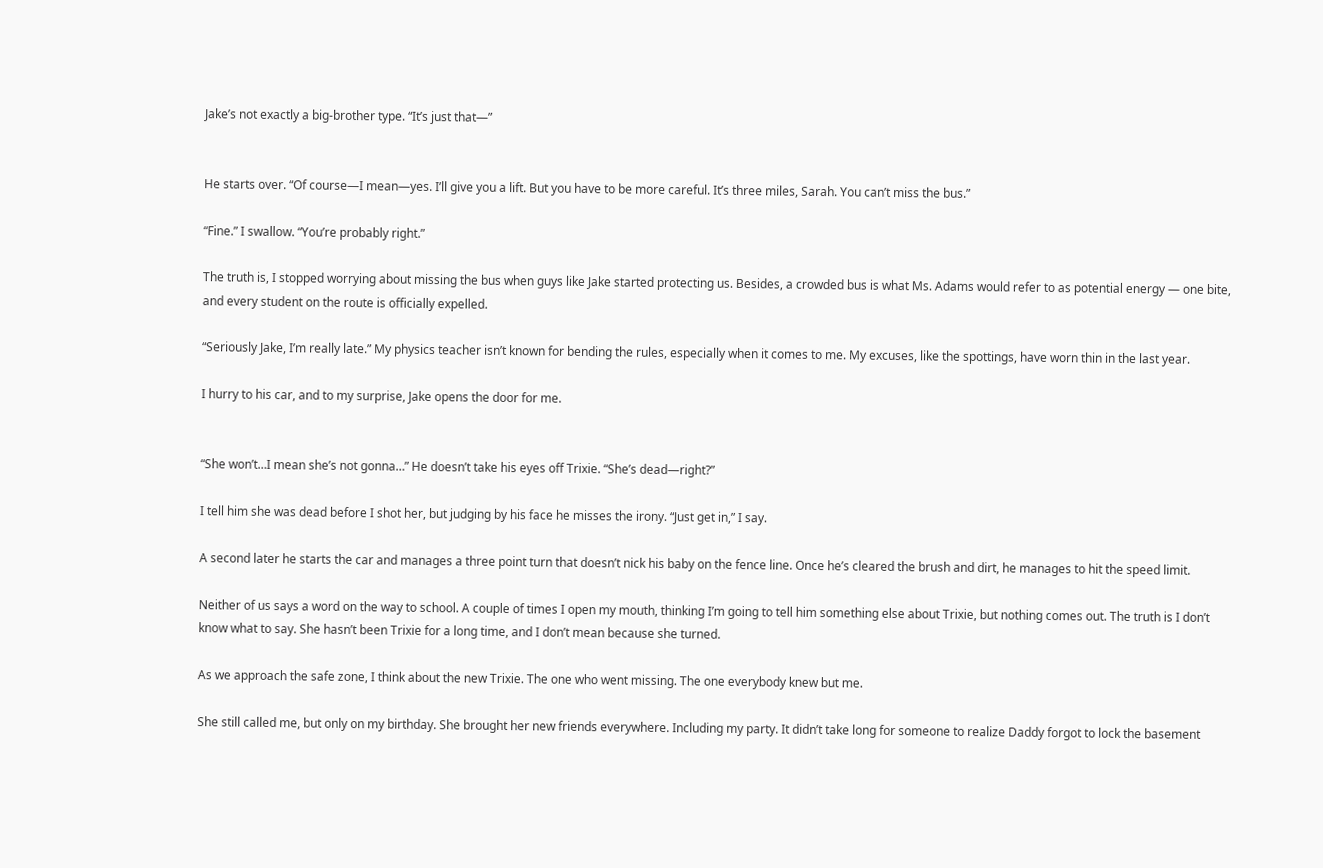Jake’s not exactly a big-brother type. “It’s just that—”


He starts over. “Of course—I mean—yes. I’ll give you a lift. But you have to be more careful. It’s three miles, Sarah. You can’t miss the bus.”

“Fine.” I swallow. “You’re probably right.”

The truth is, I stopped worrying about missing the bus when guys like Jake started protecting us. Besides, a crowded bus is what Ms. Adams would refer to as potential energy — one bite, and every student on the route is officially expelled.

“Seriously Jake, I’m really late.” My physics teacher isn’t known for bending the rules, especially when it comes to me. My excuses, like the spottings, have worn thin in the last year.

I hurry to his car, and to my surprise, Jake opens the door for me.


“She won’t…I mean she’s not gonna…” He doesn’t take his eyes off Trixie. “She’s dead—right?”

I tell him she was dead before I shot her, but judging by his face he misses the irony. “Just get in,” I say.

A second later he starts the car and manages a three point turn that doesn’t nick his baby on the fence line. Once he’s cleared the brush and dirt, he manages to hit the speed limit.

Neither of us says a word on the way to school. A couple of times I open my mouth, thinking I’m going to tell him something else about Trixie, but nothing comes out. The truth is I don’t know what to say. She hasn’t been Trixie for a long time, and I don’t mean because she turned.

As we approach the safe zone, I think about the new Trixie. The one who went missing. The one everybody knew but me.

She still called me, but only on my birthday. She brought her new friends everywhere. Including my party. It didn’t take long for someone to realize Daddy forgot to lock the basement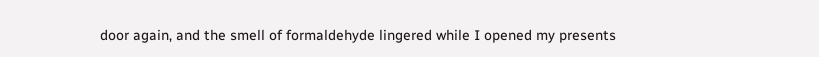door again, and the smell of formaldehyde lingered while I opened my presents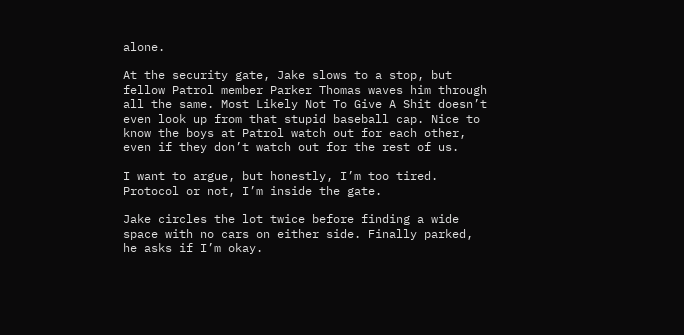alone.

At the security gate, Jake slows to a stop, but fellow Patrol member Parker Thomas waves him through all the same. Most Likely Not To Give A Shit doesn’t even look up from that stupid baseball cap. Nice to know the boys at Patrol watch out for each other, even if they don’t watch out for the rest of us.

I want to argue, but honestly, I’m too tired. Protocol or not, I’m inside the gate.

Jake circles the lot twice before finding a wide space with no cars on either side. Finally parked, he asks if I’m okay.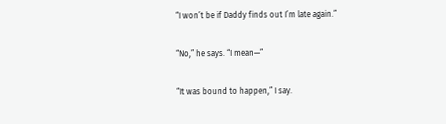“I won’t be if Daddy finds out I’m late again.”

“No,” he says. “I mean—”

“It was bound to happen,” I say.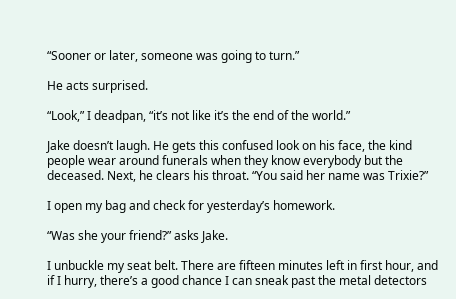“Sooner or later, someone was going to turn.”

He acts surprised.

“Look,” I deadpan, “it’s not like it’s the end of the world.”

Jake doesn’t laugh. He gets this confused look on his face, the kind people wear around funerals when they know everybody but the deceased. Next, he clears his throat. “You said her name was Trixie?”

I open my bag and check for yesterday’s homework.

“Was she your friend?” asks Jake.

I unbuckle my seat belt. There are fifteen minutes left in first hour, and if I hurry, there’s a good chance I can sneak past the metal detectors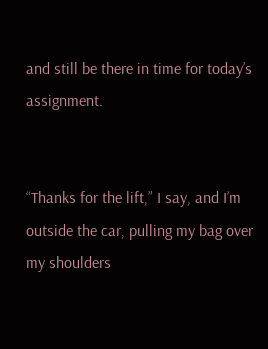and still be there in time for today’s assignment.


“Thanks for the lift,” I say, and I’m outside the car, pulling my bag over my shoulders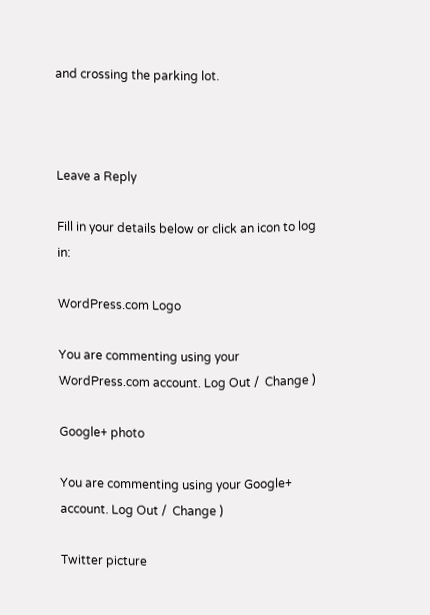and crossing the parking lot.



Leave a Reply

Fill in your details below or click an icon to log in:

WordPress.com Logo

You are commenting using your WordPress.com account. Log Out /  Change )

Google+ photo

You are commenting using your Google+ account. Log Out /  Change )

Twitter picture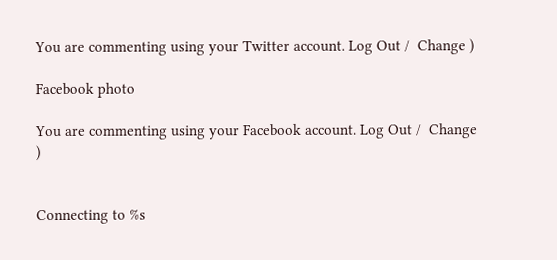You are commenting using your Twitter account. Log Out /  Change )

Facebook photo

You are commenting using your Facebook account. Log Out /  Change )


Connecting to %s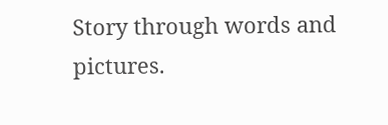Story through words and pictures.